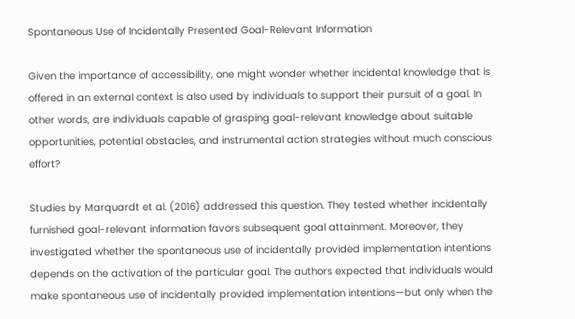Spontaneous Use of Incidentally Presented Goal-Relevant Information

Given the importance of accessibility, one might wonder whether incidental knowledge that is offered in an external context is also used by individuals to support their pursuit of a goal. In other words, are individuals capable of grasping goal-relevant knowledge about suitable opportunities, potential obstacles, and instrumental action strategies without much conscious effort?

Studies by Marquardt et al. (2016) addressed this question. They tested whether incidentally furnished goal-relevant information favors subsequent goal attainment. Moreover, they investigated whether the spontaneous use of incidentally provided implementation intentions depends on the activation of the particular goal. The authors expected that individuals would make spontaneous use of incidentally provided implementation intentions—but only when the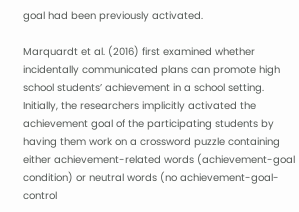goal had been previously activated.

Marquardt et al. (2016) first examined whether incidentally communicated plans can promote high school students’ achievement in a school setting. Initially, the researchers implicitly activated the achievement goal of the participating students by having them work on a crossword puzzle containing either achievement-related words (achievement-goal condition) or neutral words (no achievement-goal-control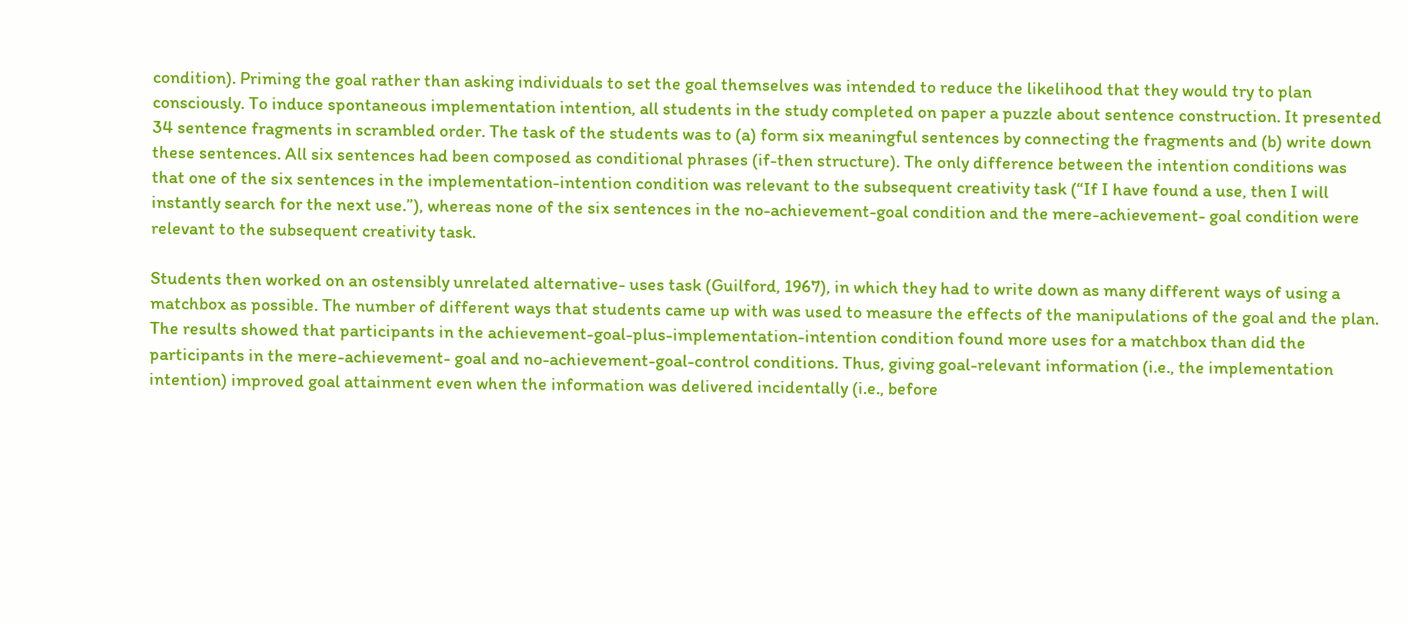condition). Priming the goal rather than asking individuals to set the goal themselves was intended to reduce the likelihood that they would try to plan consciously. To induce spontaneous implementation intention, all students in the study completed on paper a puzzle about sentence construction. It presented 34 sentence fragments in scrambled order. The task of the students was to (a) form six meaningful sentences by connecting the fragments and (b) write down these sentences. All six sentences had been composed as conditional phrases (if-then structure). The only difference between the intention conditions was that one of the six sentences in the implementation-intention condition was relevant to the subsequent creativity task (“If I have found a use, then I will instantly search for the next use.”), whereas none of the six sentences in the no-achievement-goal condition and the mere-achievement- goal condition were relevant to the subsequent creativity task.

Students then worked on an ostensibly unrelated alternative- uses task (Guilford, 1967), in which they had to write down as many different ways of using a matchbox as possible. The number of different ways that students came up with was used to measure the effects of the manipulations of the goal and the plan. The results showed that participants in the achievement-goal-plus-implementation-intention condition found more uses for a matchbox than did the participants in the mere-achievement- goal and no-achievement-goal-control conditions. Thus, giving goal-relevant information (i.e., the implementation intention) improved goal attainment even when the information was delivered incidentally (i.e., before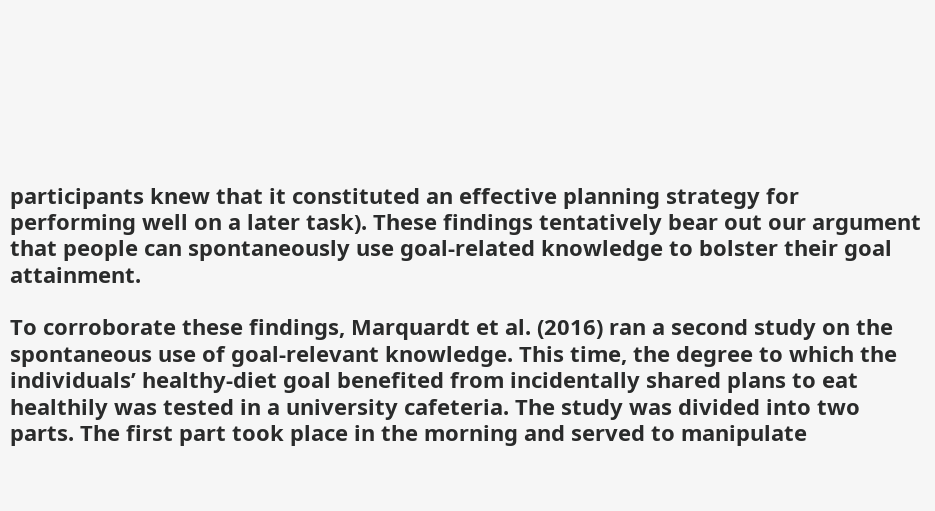participants knew that it constituted an effective planning strategy for performing well on a later task). These findings tentatively bear out our argument that people can spontaneously use goal-related knowledge to bolster their goal attainment.

To corroborate these findings, Marquardt et al. (2016) ran a second study on the spontaneous use of goal-relevant knowledge. This time, the degree to which the individuals’ healthy-diet goal benefited from incidentally shared plans to eat healthily was tested in a university cafeteria. The study was divided into two parts. The first part took place in the morning and served to manipulate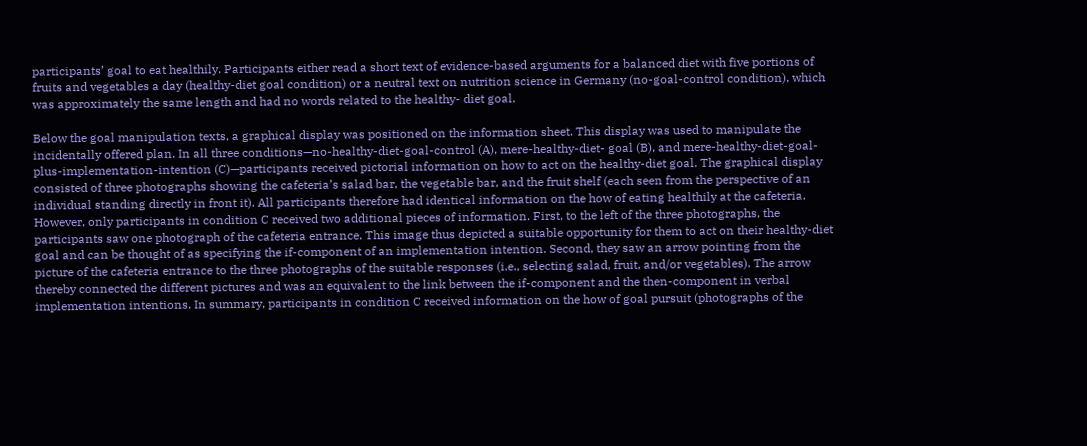participants’ goal to eat healthily. Participants either read a short text of evidence-based arguments for a balanced diet with five portions of fruits and vegetables a day (healthy-diet goal condition) or a neutral text on nutrition science in Germany (no-goal-control condition), which was approximately the same length and had no words related to the healthy- diet goal.

Below the goal manipulation texts, a graphical display was positioned on the information sheet. This display was used to manipulate the incidentally offered plan. In all three conditions—no-healthy-diet-goal-control (A), mere-healthy-diet- goal (B), and mere-healthy-diet-goal-plus-implementation-intention (C)—participants received pictorial information on how to act on the healthy-diet goal. The graphical display consisted of three photographs showing the cafeteria’s salad bar, the vegetable bar, and the fruit shelf (each seen from the perspective of an individual standing directly in front it). All participants therefore had identical information on the how of eating healthily at the cafeteria. However, only participants in condition C received two additional pieces of information. First, to the left of the three photographs, the participants saw one photograph of the cafeteria entrance. This image thus depicted a suitable opportunity for them to act on their healthy-diet goal and can be thought of as specifying the if-component of an implementation intention. Second, they saw an arrow pointing from the picture of the cafeteria entrance to the three photographs of the suitable responses (i.e., selecting salad, fruit, and/or vegetables). The arrow thereby connected the different pictures and was an equivalent to the link between the if-component and the then-component in verbal implementation intentions. In summary, participants in condition C received information on the how of goal pursuit (photographs of the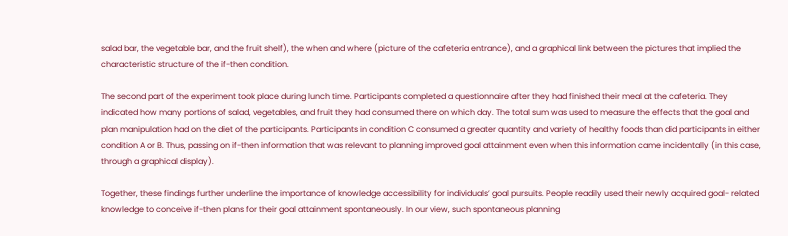salad bar, the vegetable bar, and the fruit shelf), the when and where (picture of the cafeteria entrance), and a graphical link between the pictures that implied the characteristic structure of the if-then condition.

The second part of the experiment took place during lunch time. Participants completed a questionnaire after they had finished their meal at the cafeteria. They indicated how many portions of salad, vegetables, and fruit they had consumed there on which day. The total sum was used to measure the effects that the goal and plan manipulation had on the diet of the participants. Participants in condition C consumed a greater quantity and variety of healthy foods than did participants in either condition A or B. Thus, passing on if-then information that was relevant to planning improved goal attainment even when this information came incidentally (in this case, through a graphical display).

Together, these findings further underline the importance of knowledge accessibility for individuals’ goal pursuits. People readily used their newly acquired goal- related knowledge to conceive if-then plans for their goal attainment spontaneously. In our view, such spontaneous planning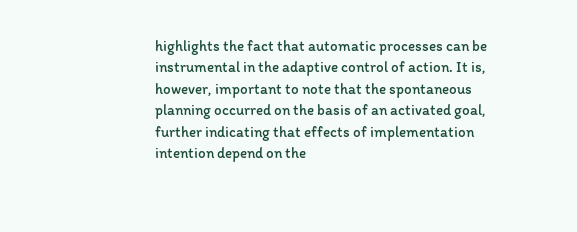highlights the fact that automatic processes can be instrumental in the adaptive control of action. It is, however, important to note that the spontaneous planning occurred on the basis of an activated goal, further indicating that effects of implementation intention depend on the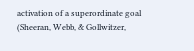activation of a superordinate goal (Sheeran, Webb, & Gollwitzer,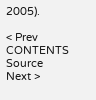2005).

< Prev   CONTENTS   Source   Next >